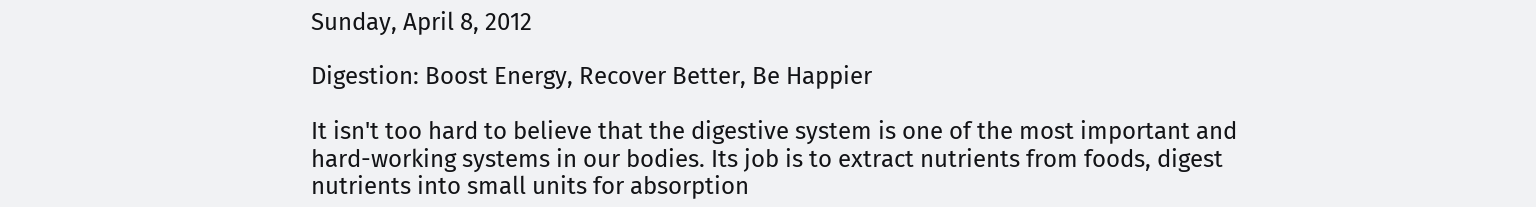Sunday, April 8, 2012

Digestion: Boost Energy, Recover Better, Be Happier

It isn't too hard to believe that the digestive system is one of the most important and hard-working systems in our bodies. Its job is to extract nutrients from foods, digest nutrients into small units for absorption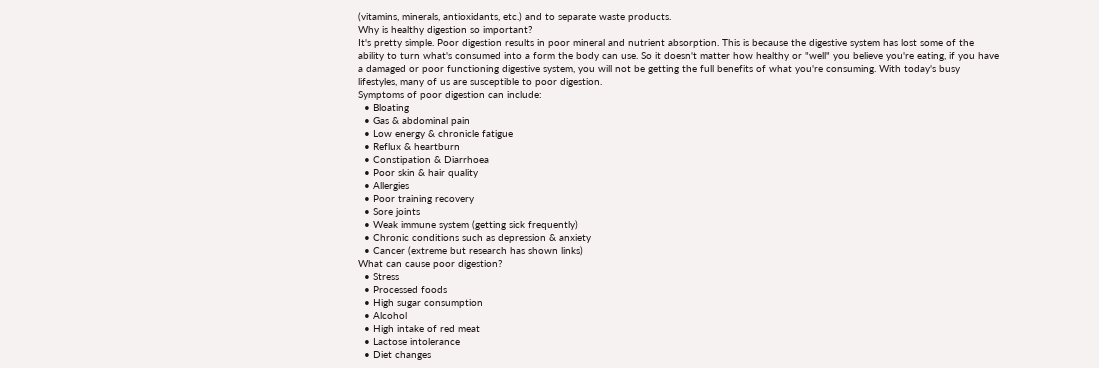(vitamins, minerals, antioxidants, etc.) and to separate waste products.
Why is healthy digestion so important?
It's pretty simple. Poor digestion results in poor mineral and nutrient absorption. This is because the digestive system has lost some of the ability to turn what's consumed into a form the body can use. So it doesn't matter how healthy or "well" you believe you're eating, if you have a damaged or poor functioning digestive system, you will not be getting the full benefits of what you're consuming. With today's busy lifestyles, many of us are susceptible to poor digestion.
Symptoms of poor digestion can include:
  • Bloating
  • Gas & abdominal pain
  • Low energy & chronicle fatigue
  • Reflux & heartburn
  • Constipation & Diarrhoea
  • Poor skin & hair quality
  • Allergies
  • Poor training recovery
  • Sore joints
  • Weak immune system (getting sick frequently)
  • Chronic conditions such as depression & anxiety
  • Cancer (extreme but research has shown links)
What can cause poor digestion?
  • Stress
  • Processed foods
  • High sugar consumption
  • Alcohol
  • High intake of red meat
  • Lactose intolerance
  • Diet changes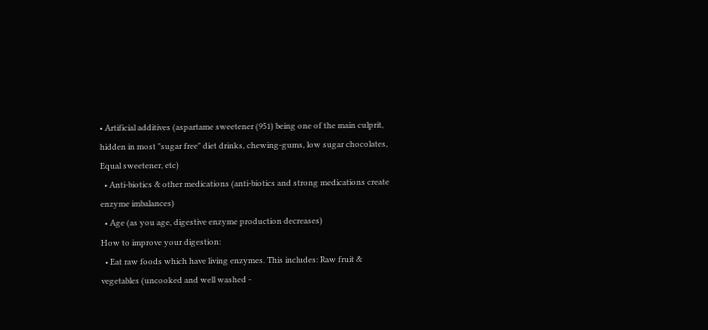• Artificial additives (aspartame sweetener (951) being one of the main culprit, hidden in most "sugar free" diet drinks, chewing-gums, low sugar chocolates, Equal sweetener, etc)
  • Anti-biotics & other medications (anti-biotics and strong medications create enzyme imbalances)
  • Age (as you age, digestive enzyme production decreases)
How to improve your digestion:
  • Eat raw foods which have living enzymes. This includes: Raw fruit & vegetables (uncooked and well washed -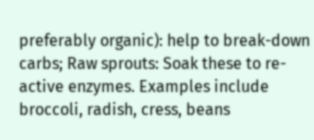preferably organic): help to break-down carbs; Raw sprouts: Soak these to re-active enzymes. Examples include broccoli, radish, cress, beans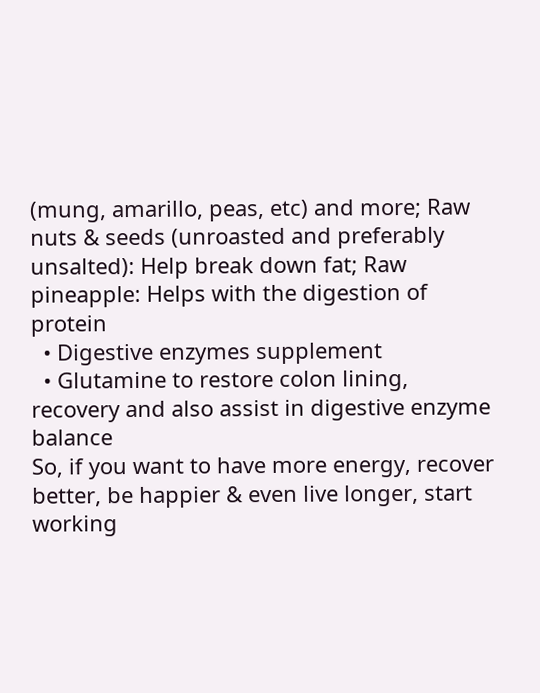(mung, amarillo, peas, etc) and more; Raw nuts & seeds (unroasted and preferably unsalted): Help break down fat; Raw pineapple: Helps with the digestion of protein
  • Digestive enzymes supplement
  • Glutamine to restore colon lining, recovery and also assist in digestive enzyme balance
So, if you want to have more energy, recover better, be happier & even live longer, start working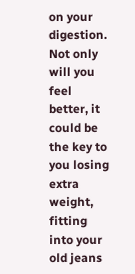on your digestion. Not only will you feel better, it could be the key to you losing extra weight, fitting into your old jeans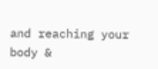and reaching your body &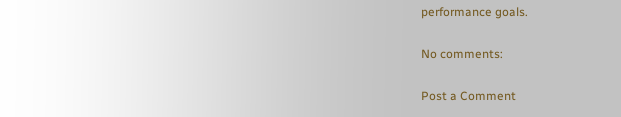performance goals.

No comments:

Post a Comment